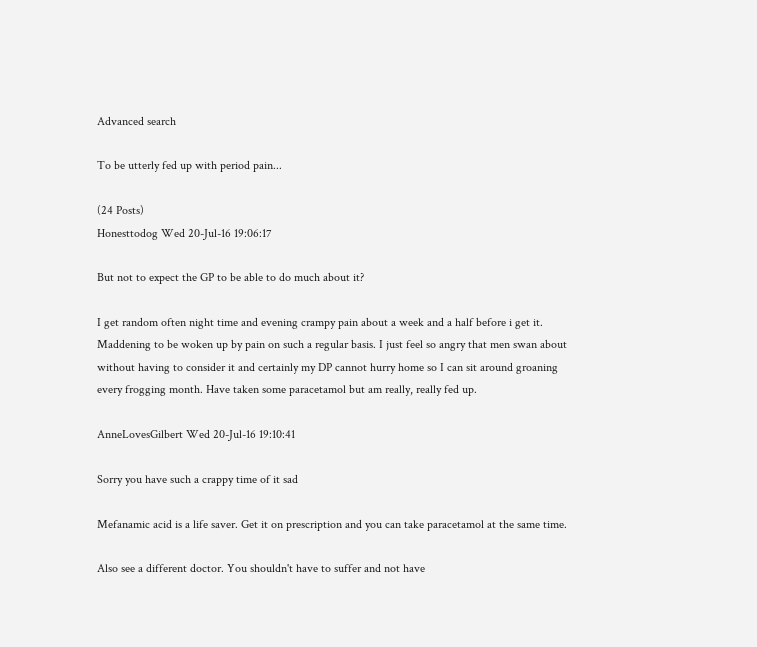Advanced search

To be utterly fed up with period pain...

(24 Posts)
Honesttodog Wed 20-Jul-16 19:06:17

But not to expect the GP to be able to do much about it?

I get random often night time and evening crampy pain about a week and a half before i get it. Maddening to be woken up by pain on such a regular basis. I just feel so angry that men swan about without having to consider it and certainly my DP cannot hurry home so I can sit around groaning every frogging month. Have taken some paracetamol but am really, really fed up.

AnneLovesGilbert Wed 20-Jul-16 19:10:41

Sorry you have such a crappy time of it sad

Mefanamic acid is a life saver. Get it on prescription and you can take paracetamol at the same time.

Also see a different doctor. You shouldn't have to suffer and not have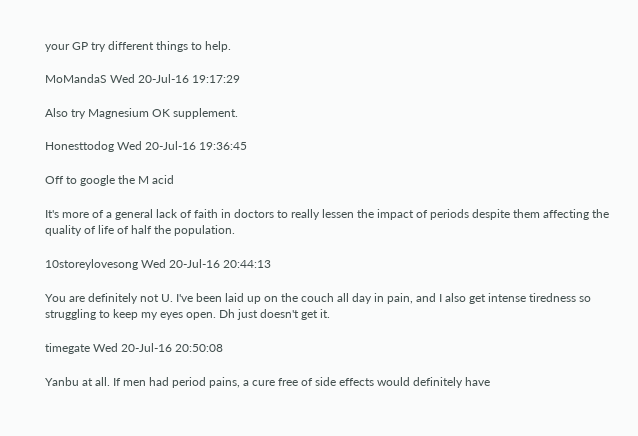your GP try different things to help.

MoMandaS Wed 20-Jul-16 19:17:29

Also try Magnesium OK supplement.

Honesttodog Wed 20-Jul-16 19:36:45

Off to google the M acid

It's more of a general lack of faith in doctors to really lessen the impact of periods despite them affecting the quality of life of half the population.

10storeylovesong Wed 20-Jul-16 20:44:13

You are definitely not U. I've been laid up on the couch all day in pain, and I also get intense tiredness so struggling to keep my eyes open. Dh just doesn't get it.

timegate Wed 20-Jul-16 20:50:08

Yanbu at all. If men had period pains, a cure free of side effects would definitely have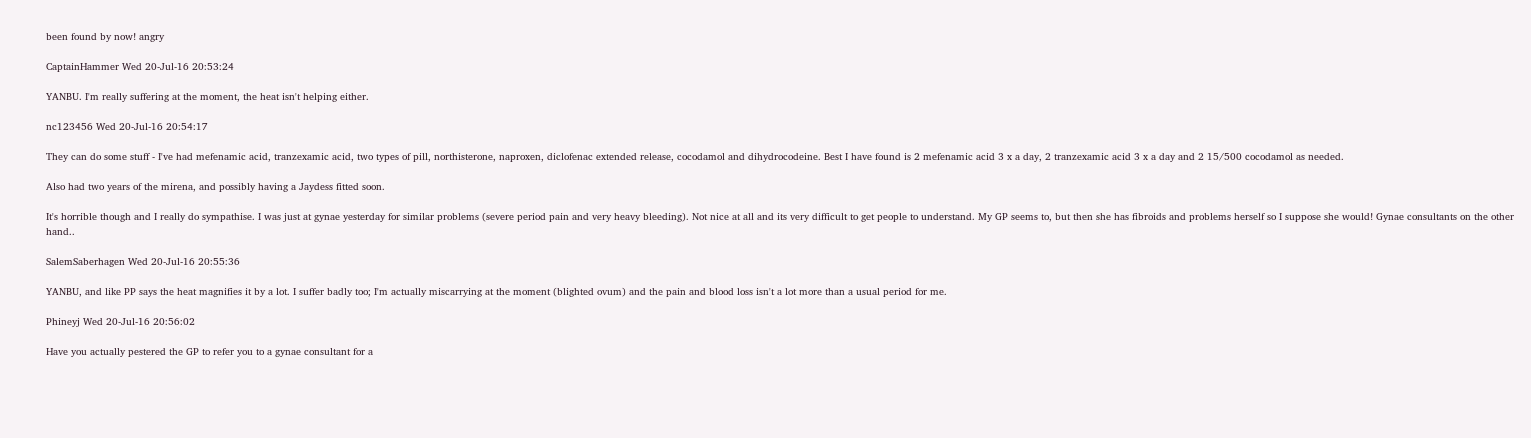been found by now! angry

CaptainHammer Wed 20-Jul-16 20:53:24

YANBU. I'm really suffering at the moment, the heat isn't helping either.

nc123456 Wed 20-Jul-16 20:54:17

They can do some stuff - I've had mefenamic acid, tranzexamic acid, two types of pill, northisterone, naproxen, diclofenac extended release, cocodamol and dihydrocodeine. Best I have found is 2 mefenamic acid 3 x a day, 2 tranzexamic acid 3 x a day and 2 15/500 cocodamol as needed.

Also had two years of the mirena, and possibly having a Jaydess fitted soon.

It's horrible though and I really do sympathise. I was just at gynae yesterday for similar problems (severe period pain and very heavy bleeding). Not nice at all and its very difficult to get people to understand. My GP seems to, but then she has fibroids and problems herself so I suppose she would! Gynae consultants on the other hand..

SalemSaberhagen Wed 20-Jul-16 20:55:36

YANBU, and like PP says the heat magnifies it by a lot. I suffer badly too; I'm actually miscarrying at the moment (blighted ovum) and the pain and blood loss isn't a lot more than a usual period for me.

Phineyj Wed 20-Jul-16 20:56:02

Have you actually pestered the GP to refer you to a gynae consultant for a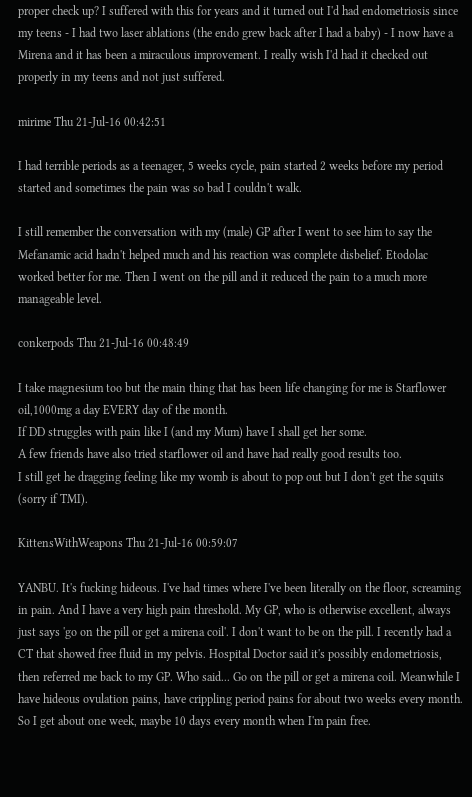proper check up? I suffered with this for years and it turned out I'd had endometriosis since my teens - I had two laser ablations (the endo grew back after I had a baby) - I now have a Mirena and it has been a miraculous improvement. I really wish I'd had it checked out properly in my teens and not just suffered.

mirime Thu 21-Jul-16 00:42:51

I had terrible periods as a teenager, 5 weeks cycle, pain started 2 weeks before my period started and sometimes the pain was so bad I couldn't walk.

I still remember the conversation with my (male) GP after I went to see him to say the Mefanamic acid hadn't helped much and his reaction was complete disbelief. Etodolac worked better for me. Then I went on the pill and it reduced the pain to a much more manageable level.

conkerpods Thu 21-Jul-16 00:48:49

I take magnesium too but the main thing that has been life changing for me is Starflower oil,1000mg a day EVERY day of the month.
If DD struggles with pain like I (and my Mum) have I shall get her some.
A few friends have also tried starflower oil and have had really good results too.
I still get he dragging feeling like my womb is about to pop out but I don't get the squits (sorry if TMI).

KittensWithWeapons Thu 21-Jul-16 00:59:07

YANBU. It's fucking hideous. I've had times where I've been literally on the floor, screaming in pain. And I have a very high pain threshold. My GP, who is otherwise excellent, always just says 'go on the pill or get a mirena coil'. I don't want to be on the pill. I recently had a CT that showed free fluid in my pelvis. Hospital Doctor said it's possibly endometriosis, then referred me back to my GP. Who said... Go on the pill or get a mirena coil. Meanwhile I have hideous ovulation pains, have crippling period pains for about two weeks every month. So I get about one week, maybe 10 days every month when I'm pain free.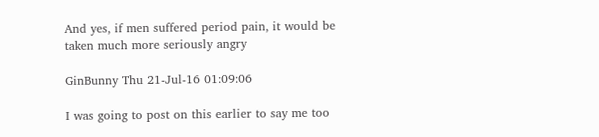And yes, if men suffered period pain, it would be taken much more seriously angry

GinBunny Thu 21-Jul-16 01:09:06

I was going to post on this earlier to say me too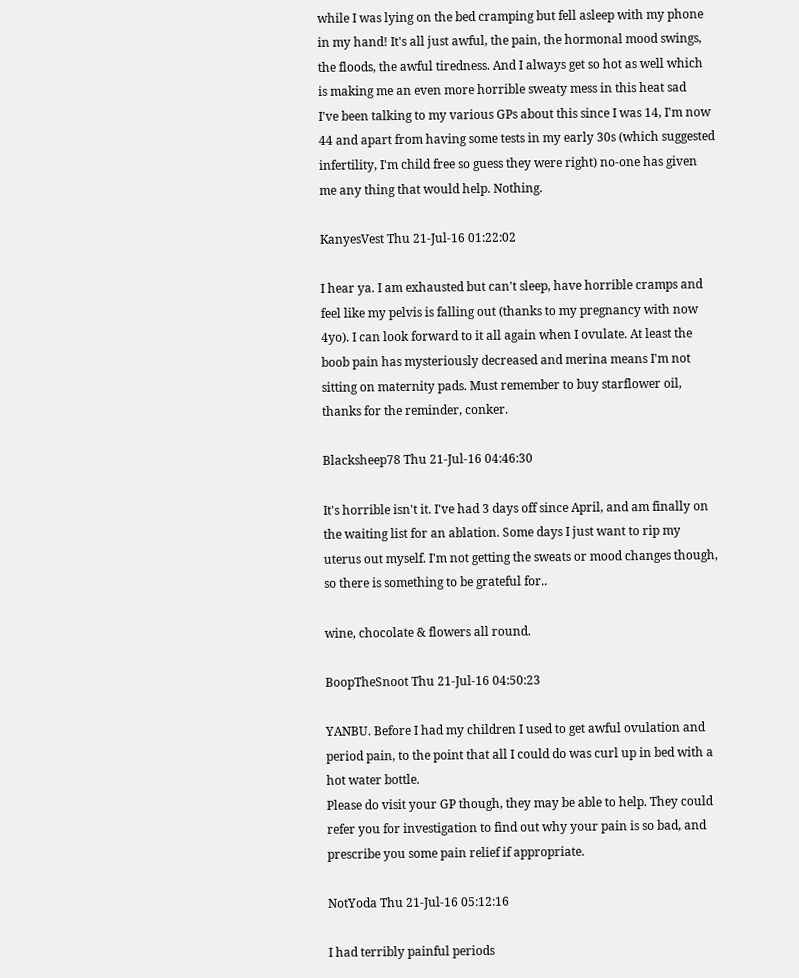while I was lying on the bed cramping but fell asleep with my phone in my hand! It's all just awful, the pain, the hormonal mood swings, the floods, the awful tiredness. And I always get so hot as well which is making me an even more horrible sweaty mess in this heat sad
I've been talking to my various GPs about this since I was 14, I'm now 44 and apart from having some tests in my early 30s (which suggested infertility, I'm child free so guess they were right) no-one has given me any thing that would help. Nothing.

KanyesVest Thu 21-Jul-16 01:22:02

I hear ya. I am exhausted but can't sleep, have horrible cramps and feel like my pelvis is falling out (thanks to my pregnancy with now 4yo). I can look forward to it all again when I ovulate. At least the boob pain has mysteriously decreased and merina means I'm not sitting on maternity pads. Must remember to buy starflower oil, thanks for the reminder, conker.

Blacksheep78 Thu 21-Jul-16 04:46:30

It's horrible isn't it. I've had 3 days off since April, and am finally on the waiting list for an ablation. Some days I just want to rip my uterus out myself. I'm not getting the sweats or mood changes though, so there is something to be grateful for..

wine, chocolate & flowers all round.

BoopTheSnoot Thu 21-Jul-16 04:50:23

YANBU. Before I had my children I used to get awful ovulation and period pain, to the point that all I could do was curl up in bed with a hot water bottle.
Please do visit your GP though, they may be able to help. They could refer you for investigation to find out why your pain is so bad, and prescribe you some pain relief if appropriate.

NotYoda Thu 21-Jul-16 05:12:16

I had terribly painful periods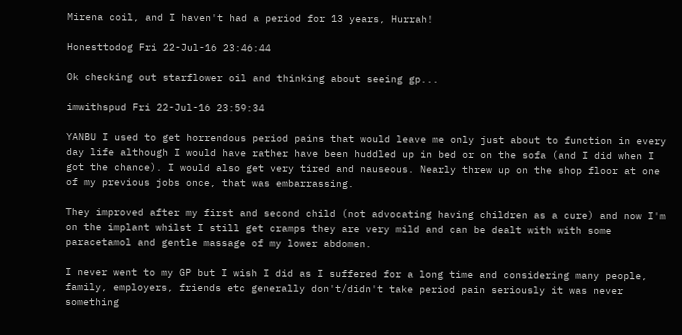Mirena coil, and I haven't had a period for 13 years, Hurrah!

Honesttodog Fri 22-Jul-16 23:46:44

Ok checking out starflower oil and thinking about seeing gp...

imwithspud Fri 22-Jul-16 23:59:34

YANBU I used to get horrendous period pains that would leave me only just about to function in every day life although I would have rather have been huddled up in bed or on the sofa (and I did when I got the chance). I would also get very tired and nauseous. Nearly threw up on the shop floor at one of my previous jobs once, that was embarrassing.

They improved after my first and second child (not advocating having children as a cure) and now I'm on the implant whilst I still get cramps they are very mild and can be dealt with with some paracetamol and gentle massage of my lower abdomen.

I never went to my GP but I wish I did as I suffered for a long time and considering many people, family, employers, friends etc generally don't/didn't take period pain seriously it was never something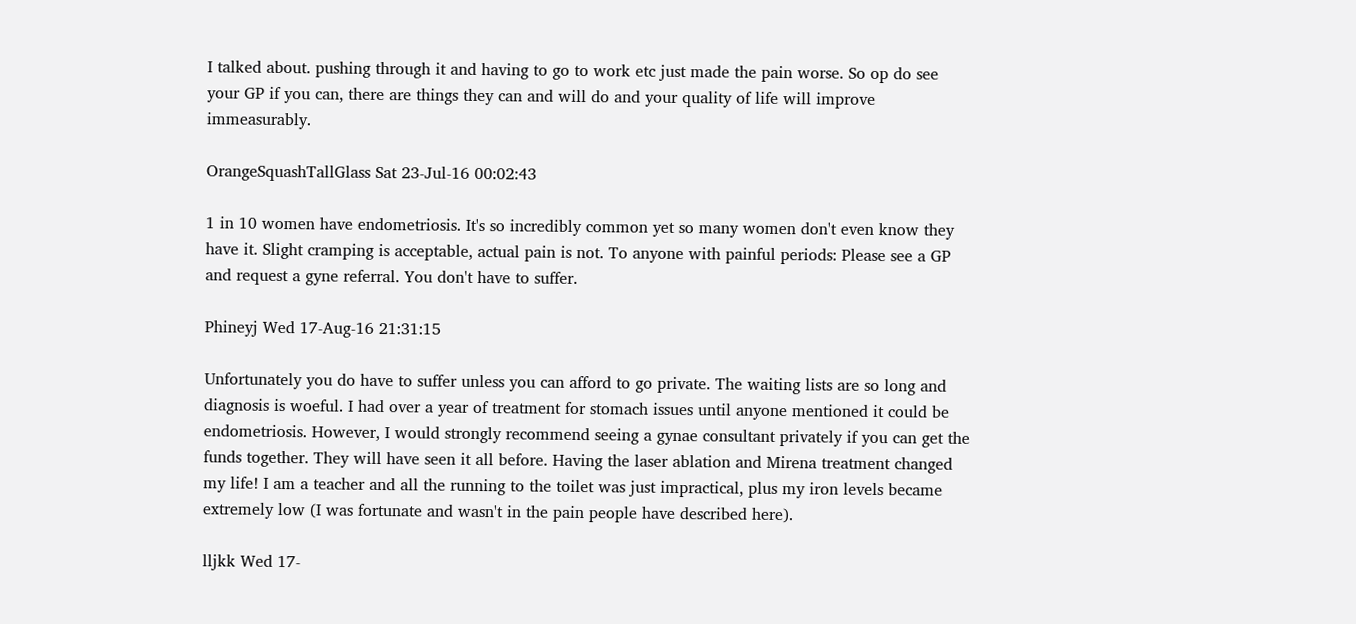I talked about. pushing through it and having to go to work etc just made the pain worse. So op do see your GP if you can, there are things they can and will do and your quality of life will improve immeasurably.

OrangeSquashTallGlass Sat 23-Jul-16 00:02:43

1 in 10 women have endometriosis. It's so incredibly common yet so many women don't even know they have it. Slight cramping is acceptable, actual pain is not. To anyone with painful periods: Please see a GP and request a gyne referral. You don't have to suffer.

Phineyj Wed 17-Aug-16 21:31:15

Unfortunately you do have to suffer unless you can afford to go private. The waiting lists are so long and diagnosis is woeful. I had over a year of treatment for stomach issues until anyone mentioned it could be endometriosis. However, I would strongly recommend seeing a gynae consultant privately if you can get the funds together. They will have seen it all before. Having the laser ablation and Mirena treatment changed my life! I am a teacher and all the running to the toilet was just impractical, plus my iron levels became extremely low (I was fortunate and wasn't in the pain people have described here).

lljkk Wed 17-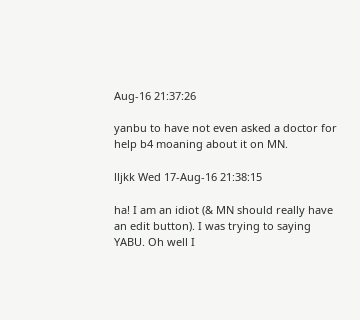Aug-16 21:37:26

yanbu to have not even asked a doctor for help b4 moaning about it on MN.

lljkk Wed 17-Aug-16 21:38:15

ha! I am an idiot (& MN should really have an edit button). I was trying to saying YABU. Oh well I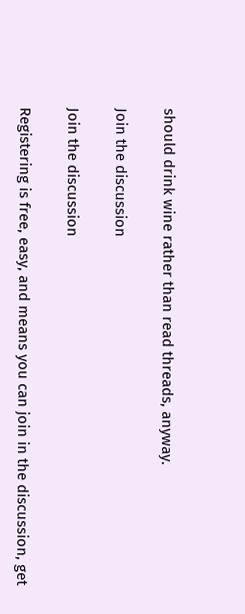should drink wine rather than read threads, anyway.

Join the discussion

Join the discussion

Registering is free, easy, and means you can join in the discussion, get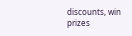discounts, win prizes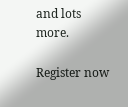and lots more.

Register now